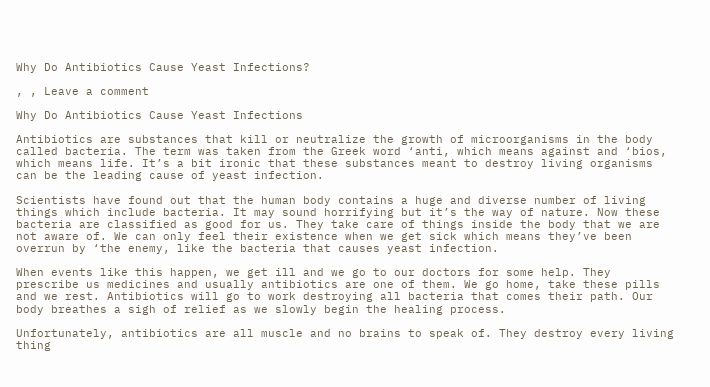Why Do Antibiotics Cause Yeast Infections?

, , Leave a comment

Why Do Antibiotics Cause Yeast Infections

Antibiotics are substances that kill or neutralize the growth of microorganisms in the body called bacteria. The term was taken from the Greek word ‘anti, which means against and ‘bios, which means life. It’s a bit ironic that these substances meant to destroy living organisms can be the leading cause of yeast infection.

Scientists have found out that the human body contains a huge and diverse number of living things which include bacteria. It may sound horrifying but it’s the way of nature. Now these bacteria are classified as good for us. They take care of things inside the body that we are not aware of. We can only feel their existence when we get sick which means they’ve been overrun by ‘the enemy, like the bacteria that causes yeast infection.

When events like this happen, we get ill and we go to our doctors for some help. They prescribe us medicines and usually antibiotics are one of them. We go home, take these pills and we rest. Antibiotics will go to work destroying all bacteria that comes their path. Our body breathes a sigh of relief as we slowly begin the healing process.

Unfortunately, antibiotics are all muscle and no brains to speak of. They destroy every living thing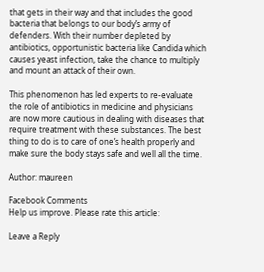that gets in their way and that includes the good bacteria that belongs to our body’s army of defenders. With their number depleted by antibiotics, opportunistic bacteria like Candida which causes yeast infection, take the chance to multiply and mount an attack of their own.

This phenomenon has led experts to re-evaluate the role of antibiotics in medicine and physicians are now more cautious in dealing with diseases that require treatment with these substances. The best thing to do is to care of one’s health properly and make sure the body stays safe and well all the time.

Author: maureen

Facebook Comments
Help us improve. Please rate this article:

Leave a Reply